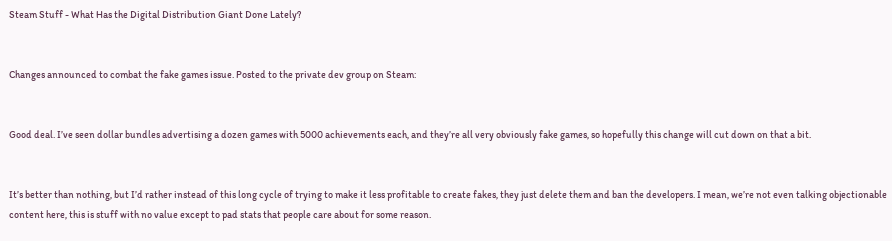Steam Stuff - What Has the Digital Distribution Giant Done Lately?


Changes announced to combat the fake games issue. Posted to the private dev group on Steam:


Good deal. I’ve seen dollar bundles advertising a dozen games with 5000 achievements each, and they’re all very obviously fake games, so hopefully this change will cut down on that a bit.


It’s better than nothing, but I’d rather instead of this long cycle of trying to make it less profitable to create fakes, they just delete them and ban the developers. I mean, we’re not even talking objectionable content here, this is stuff with no value except to pad stats that people care about for some reason.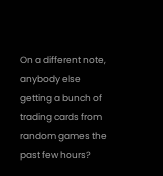On a different note, anybody else getting a bunch of trading cards from random games the past few hours?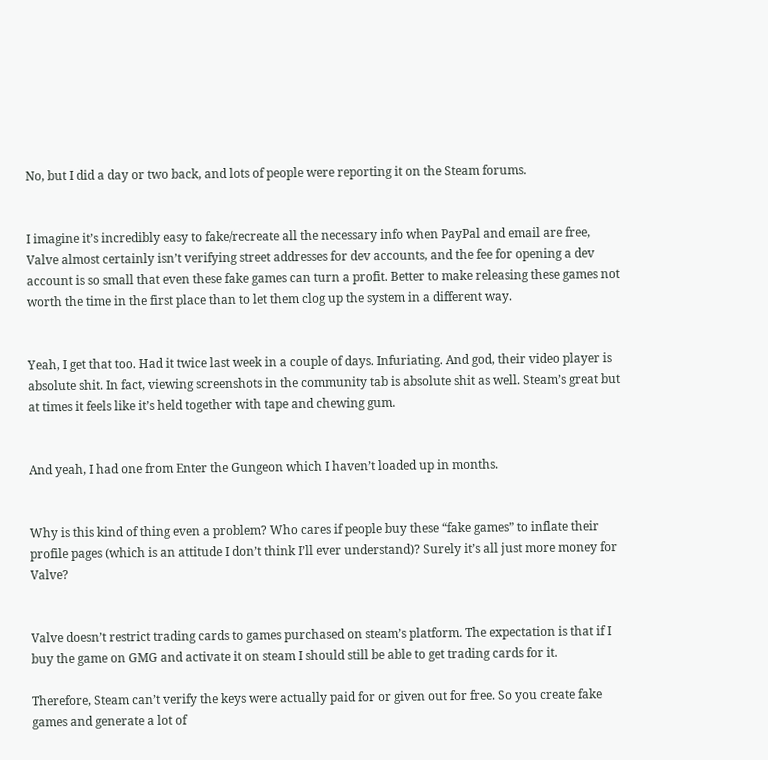No, but I did a day or two back, and lots of people were reporting it on the Steam forums.


I imagine it’s incredibly easy to fake/recreate all the necessary info when PayPal and email are free, Valve almost certainly isn’t verifying street addresses for dev accounts, and the fee for opening a dev account is so small that even these fake games can turn a profit. Better to make releasing these games not worth the time in the first place than to let them clog up the system in a different way.


Yeah, I get that too. Had it twice last week in a couple of days. Infuriating. And god, their video player is absolute shit. In fact, viewing screenshots in the community tab is absolute shit as well. Steam’s great but at times it feels like it’s held together with tape and chewing gum.


And yeah, I had one from Enter the Gungeon which I haven’t loaded up in months.


Why is this kind of thing even a problem? Who cares if people buy these “fake games” to inflate their profile pages (which is an attitude I don’t think I’ll ever understand)? Surely it’s all just more money for Valve?


Valve doesn’t restrict trading cards to games purchased on steam’s platform. The expectation is that if I buy the game on GMG and activate it on steam I should still be able to get trading cards for it.

Therefore, Steam can’t verify the keys were actually paid for or given out for free. So you create fake games and generate a lot of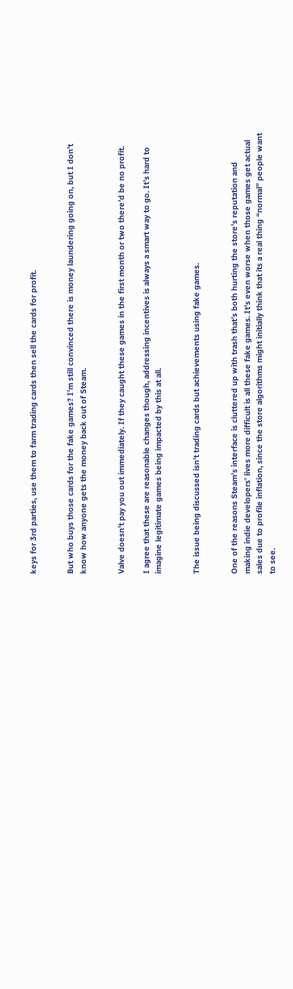keys for 3rd parties, use them to farm trading cards then sell the cards for profit.


But who buys those cards for the fake games? I’m still convinced there is money laundering going on, but I don’t know how anyone gets the money back out of Steam.


Valve doesn’t pay you out immediately. If they caught these games in the first month or two there’d be no profit.

I agree that these are reasonable changes though, addressing incentives is always a smart way to go. It’s hard to imagine legitimate games being impacted by this at all.


The issue being discussed isn’t trading cards but achievements using fake games.


One of the reasons Steam’s interface is cluttered up with trash that’s both hurting the store’s reputation and making indie developers’ lives more difficult is all these fake games. It’s even worse when those games get actual sales due to profile inflation, since the store algorithms might initially think that its a real thing “normal” people want to see.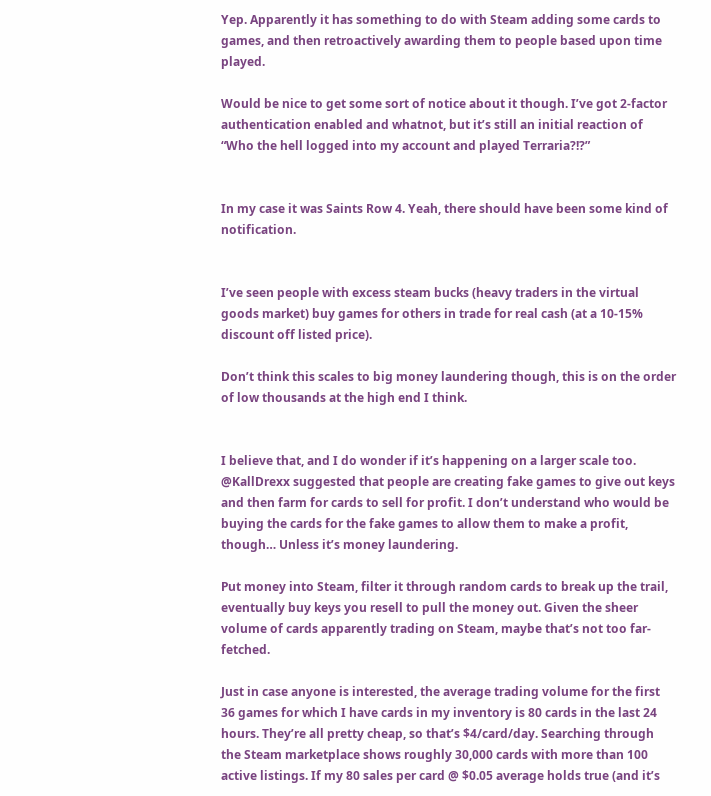Yep. Apparently it has something to do with Steam adding some cards to games, and then retroactively awarding them to people based upon time played.

Would be nice to get some sort of notice about it though. I’ve got 2-factor authentication enabled and whatnot, but it’s still an initial reaction of “Who the hell logged into my account and played Terraria?!?”


In my case it was Saints Row 4. Yeah, there should have been some kind of notification.


I’ve seen people with excess steam bucks (heavy traders in the virtual goods market) buy games for others in trade for real cash (at a 10-15% discount off listed price).

Don’t think this scales to big money laundering though, this is on the order of low thousands at the high end I think.


I believe that, and I do wonder if it’s happening on a larger scale too. @KallDrexx suggested that people are creating fake games to give out keys and then farm for cards to sell for profit. I don’t understand who would be buying the cards for the fake games to allow them to make a profit, though… Unless it’s money laundering.

Put money into Steam, filter it through random cards to break up the trail, eventually buy keys you resell to pull the money out. Given the sheer volume of cards apparently trading on Steam, maybe that’s not too far-fetched.

Just in case anyone is interested, the average trading volume for the first 36 games for which I have cards in my inventory is 80 cards in the last 24 hours. They’re all pretty cheap, so that’s $4/card/day. Searching through the Steam marketplace shows roughly 30,000 cards with more than 100 active listings. If my 80 sales per card @ $0.05 average holds true (and it’s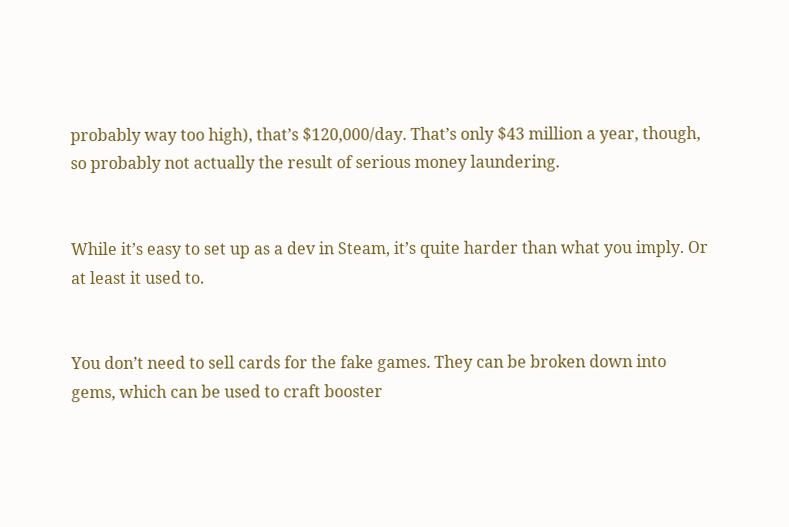probably way too high), that’s $120,000/day. That’s only $43 million a year, though, so probably not actually the result of serious money laundering.


While it’s easy to set up as a dev in Steam, it’s quite harder than what you imply. Or at least it used to.


You don’t need to sell cards for the fake games. They can be broken down into gems, which can be used to craft booster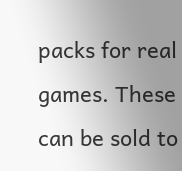packs for real games. These can be sold to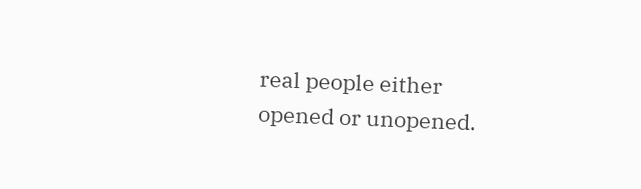real people either opened or unopened.